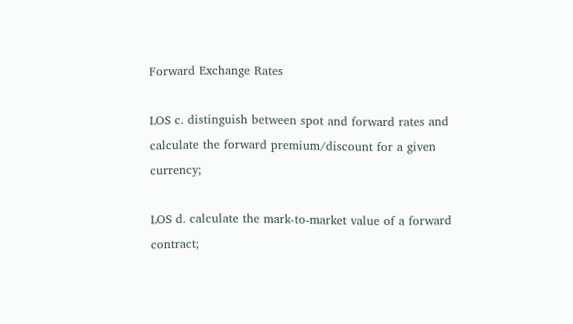Forward Exchange Rates

LOS c. distinguish between spot and forward rates and calculate the forward premium/discount for a given currency;

LOS d. calculate the mark-to-market value of a forward contract;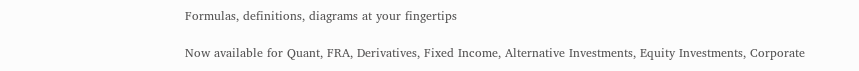Formulas, definitions, diagrams at your fingertips

Now available for Quant, FRA, Derivatives, Fixed Income, Alternative Investments, Equity Investments, Corporate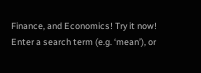Finance, and Economics! Try it now!
Enter a search term (e.g. ‘mean’), or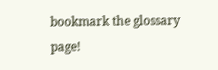bookmark the glossary page!